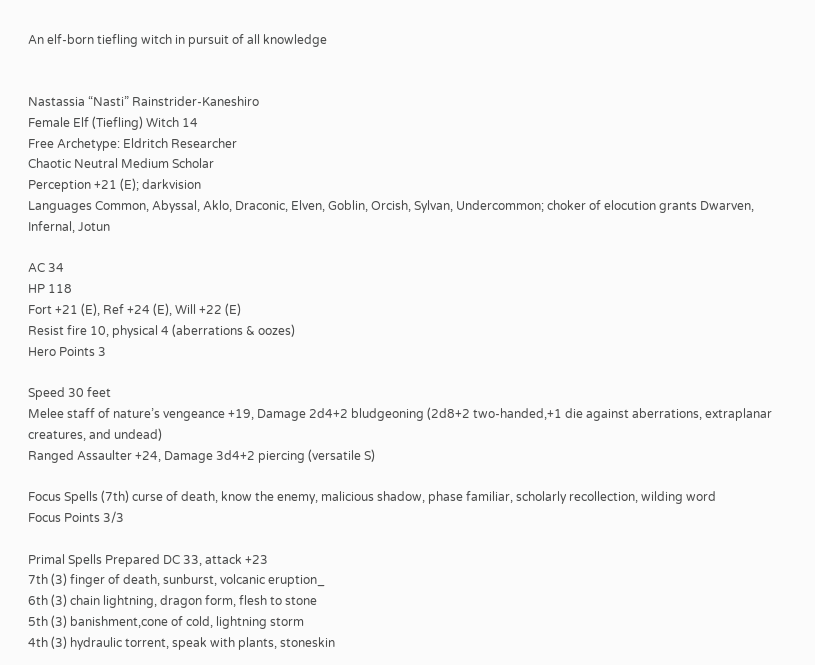An elf-born tiefling witch in pursuit of all knowledge


Nastassia “Nasti” Rainstrider-Kaneshiro
Female Elf (Tiefling) Witch 14
Free Archetype: Eldritch Researcher
Chaotic Neutral Medium Scholar
Perception +21 (E); darkvision
Languages Common, Abyssal, Aklo, Draconic, Elven, Goblin, Orcish, Sylvan, Undercommon; choker of elocution grants Dwarven, Infernal, Jotun

AC 34
HP 118
Fort +21 (E), Ref +24 (E), Will +22 (E)
Resist fire 10, physical 4 (aberrations & oozes)
Hero Points 3

Speed 30 feet
Melee staff of nature’s vengeance +19, Damage 2d4+2 bludgeoning (2d8+2 two-handed,+1 die against aberrations, extraplanar creatures, and undead)
Ranged Assaulter +24, Damage 3d4+2 piercing (versatile S)

Focus Spells (7th) curse of death, know the enemy, malicious shadow, phase familiar, scholarly recollection, wilding word
Focus Points 3/3

Primal Spells Prepared DC 33, attack +23
7th (3) finger of death, sunburst, volcanic eruption_
6th (3) chain lightning, dragon form, flesh to stone
5th (3) banishment,cone of cold, lightning storm
4th (3) hydraulic torrent, speak with plants, stoneskin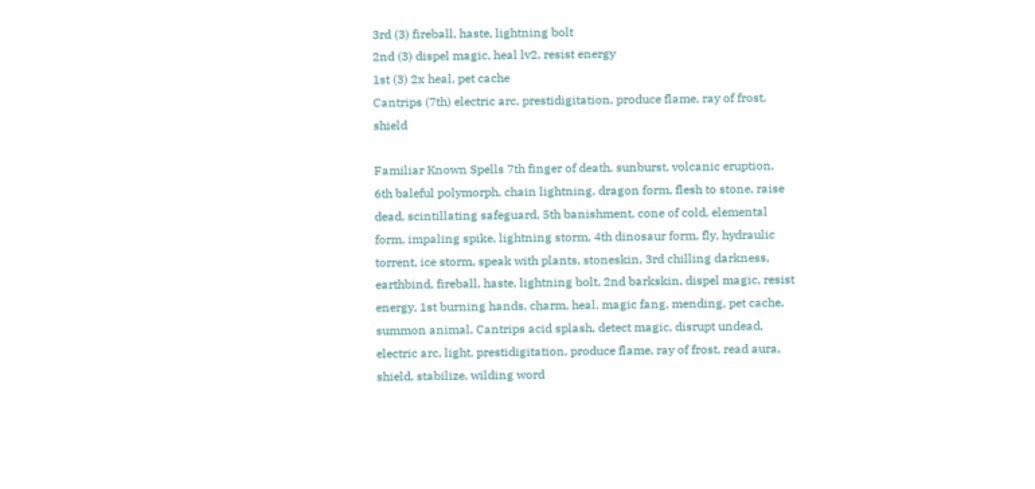3rd (3) fireball, haste, lightning bolt
2nd (3) dispel magic, heal lv2, resist energy
1st (3) 2x heal, pet cache
Cantrips (7th) electric arc, prestidigitation, produce flame, ray of frost, shield

Familiar Known Spells 7th finger of death, sunburst, volcanic eruption, 6th baleful polymorph, chain lightning, dragon form, flesh to stone, raise dead, scintillating safeguard, 5th banishment, cone of cold, elemental form, impaling spike, lightning storm, 4th dinosaur form, fly, hydraulic torrent, ice storm, speak with plants, stoneskin, 3rd chilling darkness, earthbind, fireball, haste, lightning bolt, 2nd barkskin, dispel magic, resist energy, 1st burning hands, charm, heal, magic fang, mending, pet cache, summon animal, Cantrips acid splash, detect magic, disrupt undead, electric arc, light, prestidigitation, produce flame, ray of frost, read aura, shield, stabilize, wilding word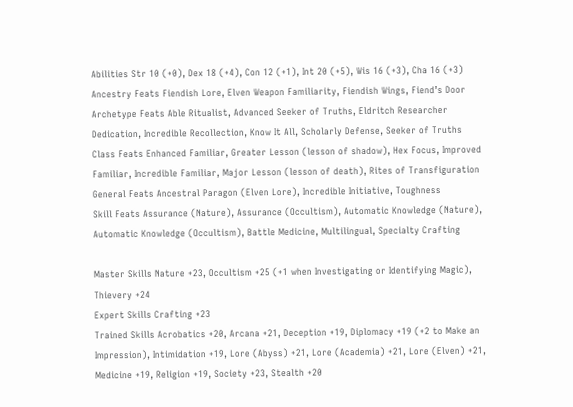Abilities Str 10 (+0), Dex 18 (+4), Con 12 (+1), Int 20 (+5), Wis 16 (+3), Cha 16 (+3)
Ancestry Feats Fiendish Lore, Elven Weapon Familiarity, Fiendish Wings, Fiend’s Door
Archetype Feats Able Ritualist, Advanced Seeker of Truths, Eldritch Researcher Dedication, Incredible Recollection, Know It All, Scholarly Defense, Seeker of Truths
Class Feats Enhanced Familiar, Greater Lesson (lesson of shadow), Hex Focus, Improved Familiar, Incredible Familiar, Major Lesson (lesson of death), Rites of Transfiguration
General Feats Ancestral Paragon (Elven Lore), Incredible Initiative, Toughness
Skill Feats Assurance (Nature), Assurance (Occultism), Automatic Knowledge (Nature), Automatic Knowledge (Occultism), Battle Medicine, Multilingual, Specialty Crafting

Master Skills Nature +23, Occultism +25 (+1 when Investigating or Identifying Magic), Thievery +24
Expert Skills Crafting +23
Trained Skills Acrobatics +20, Arcana +21, Deception +19, Diplomacy +19 (+2 to Make an Impression), Intimidation +19, Lore (Abyss) +21, Lore (Academia) +21, Lore (Elven) +21, Medicine +19, Religion +19, Society +23, Stealth +20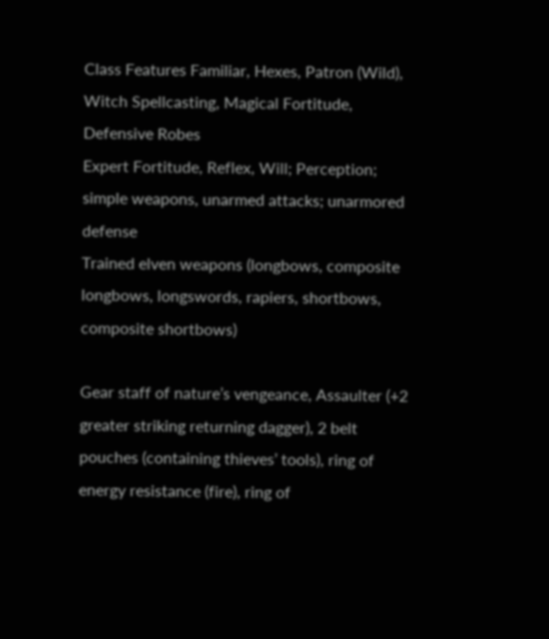Class Features Familiar, Hexes, Patron (Wild), Witch Spellcasting, Magical Fortitude, Defensive Robes
Expert Fortitude, Reflex, Will; Perception; simple weapons, unarmed attacks; unarmored defense
Trained elven weapons (longbows, composite longbows, longswords, rapiers, shortbows, composite shortbows)

Gear staff of nature’s vengeance, Assaulter (+2 greater striking returning dagger), 2 belt pouches (containing thieves’ tools), ring of energy resistance (fire), ring of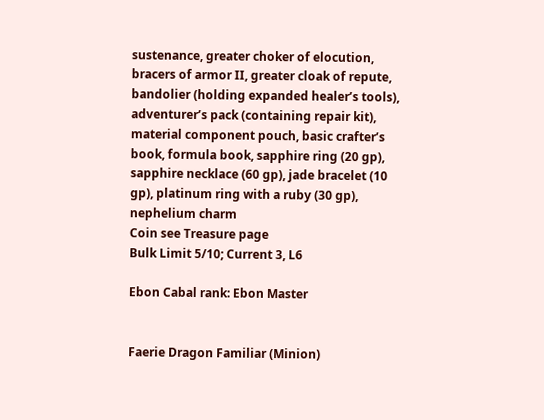sustenance, greater choker of elocution, bracers of armor II, greater cloak of repute, bandolier (holding expanded healer’s tools), adventurer’s pack (containing repair kit), material component pouch, basic crafter’s book, formula book, sapphire ring (20 gp), sapphire necklace (60 gp), jade bracelet (10 gp), platinum ring with a ruby (30 gp), nephelium charm
Coin see Treasure page
Bulk Limit 5/10; Current 3, L6

Ebon Cabal rank: Ebon Master


Faerie Dragon Familiar (Minion)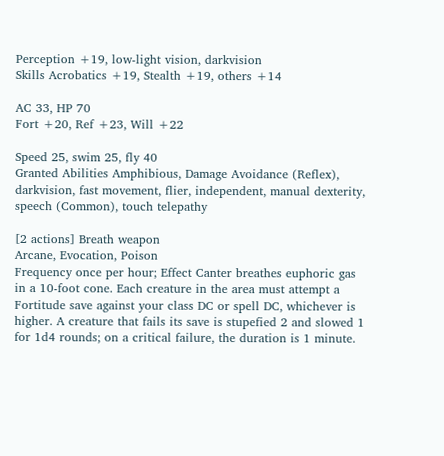Perception +19, low-light vision, darkvision
Skills Acrobatics +19, Stealth +19, others +14

AC 33, HP 70
Fort +20, Ref +23, Will +22

Speed 25, swim 25, fly 40
Granted Abilities Amphibious, Damage Avoidance (Reflex), darkvision, fast movement, flier, independent, manual dexterity, speech (Common), touch telepathy

[2 actions] Breath weapon
Arcane, Evocation, Poison
Frequency once per hour; Effect Canter breathes euphoric gas in a 10-foot cone. Each creature in the area must attempt a Fortitude save against your class DC or spell DC, whichever is higher. A creature that fails its save is stupefied 2 and slowed 1 for 1d4 rounds; on a critical failure, the duration is 1 minute.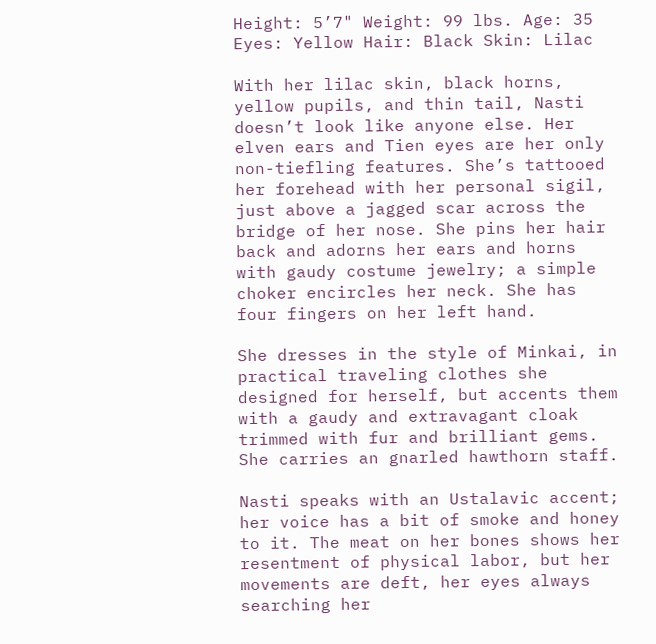Height: 5’7" Weight: 99 lbs. Age: 35
Eyes: Yellow Hair: Black Skin: Lilac

With her lilac skin, black horns, yellow pupils, and thin tail, Nasti doesn’t look like anyone else. Her elven ears and Tien eyes are her only non-tiefling features. She’s tattooed her forehead with her personal sigil, just above a jagged scar across the bridge of her nose. She pins her hair back and adorns her ears and horns with gaudy costume jewelry; a simple choker encircles her neck. She has four fingers on her left hand.

She dresses in the style of Minkai, in practical traveling clothes she designed for herself, but accents them with a gaudy and extravagant cloak trimmed with fur and brilliant gems. She carries an gnarled hawthorn staff.

Nasti speaks with an Ustalavic accent; her voice has a bit of smoke and honey to it. The meat on her bones shows her resentment of physical labor, but her movements are deft, her eyes always searching her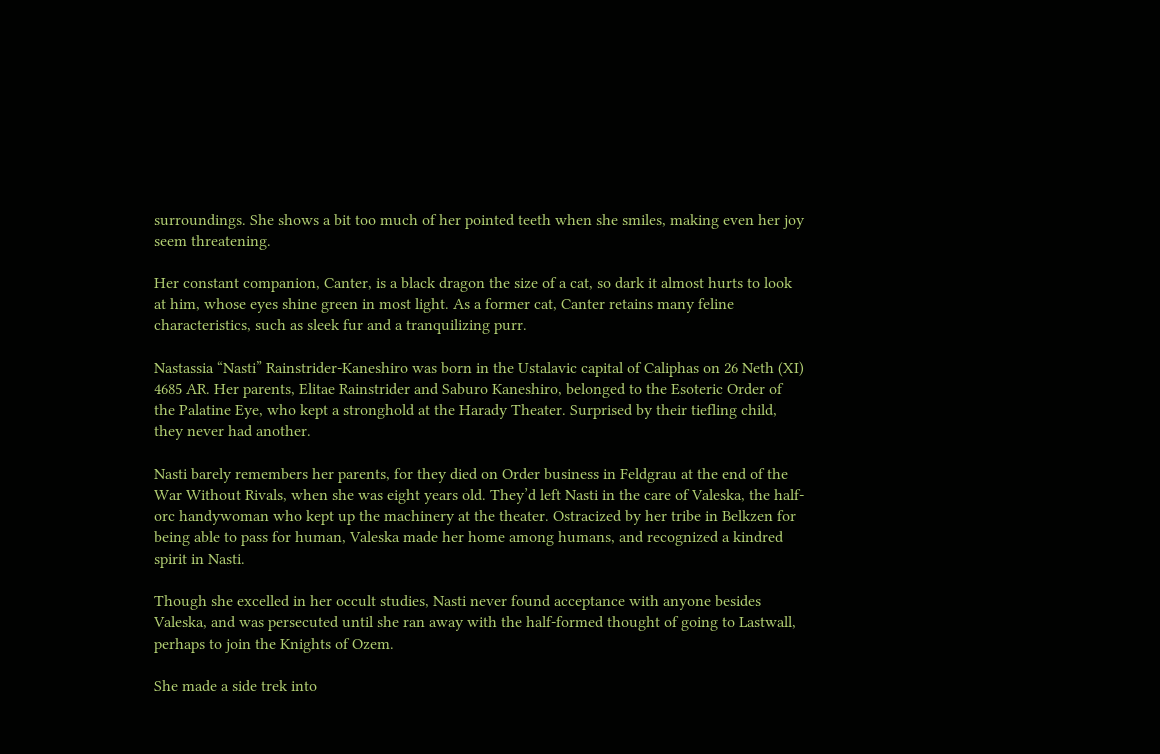surroundings. She shows a bit too much of her pointed teeth when she smiles, making even her joy seem threatening.

Her constant companion, Canter, is a black dragon the size of a cat, so dark it almost hurts to look at him, whose eyes shine green in most light. As a former cat, Canter retains many feline characteristics, such as sleek fur and a tranquilizing purr.

Nastassia “Nasti” Rainstrider-Kaneshiro was born in the Ustalavic capital of Caliphas on 26 Neth (XI) 4685 AR. Her parents, Elitae Rainstrider and Saburo Kaneshiro, belonged to the Esoteric Order of the Palatine Eye, who kept a stronghold at the Harady Theater. Surprised by their tiefling child, they never had another.

Nasti barely remembers her parents, for they died on Order business in Feldgrau at the end of the War Without Rivals, when she was eight years old. They’d left Nasti in the care of Valeska, the half-orc handywoman who kept up the machinery at the theater. Ostracized by her tribe in Belkzen for being able to pass for human, Valeska made her home among humans, and recognized a kindred spirit in Nasti.

Though she excelled in her occult studies, Nasti never found acceptance with anyone besides Valeska, and was persecuted until she ran away with the half-formed thought of going to Lastwall, perhaps to join the Knights of Ozem.

She made a side trek into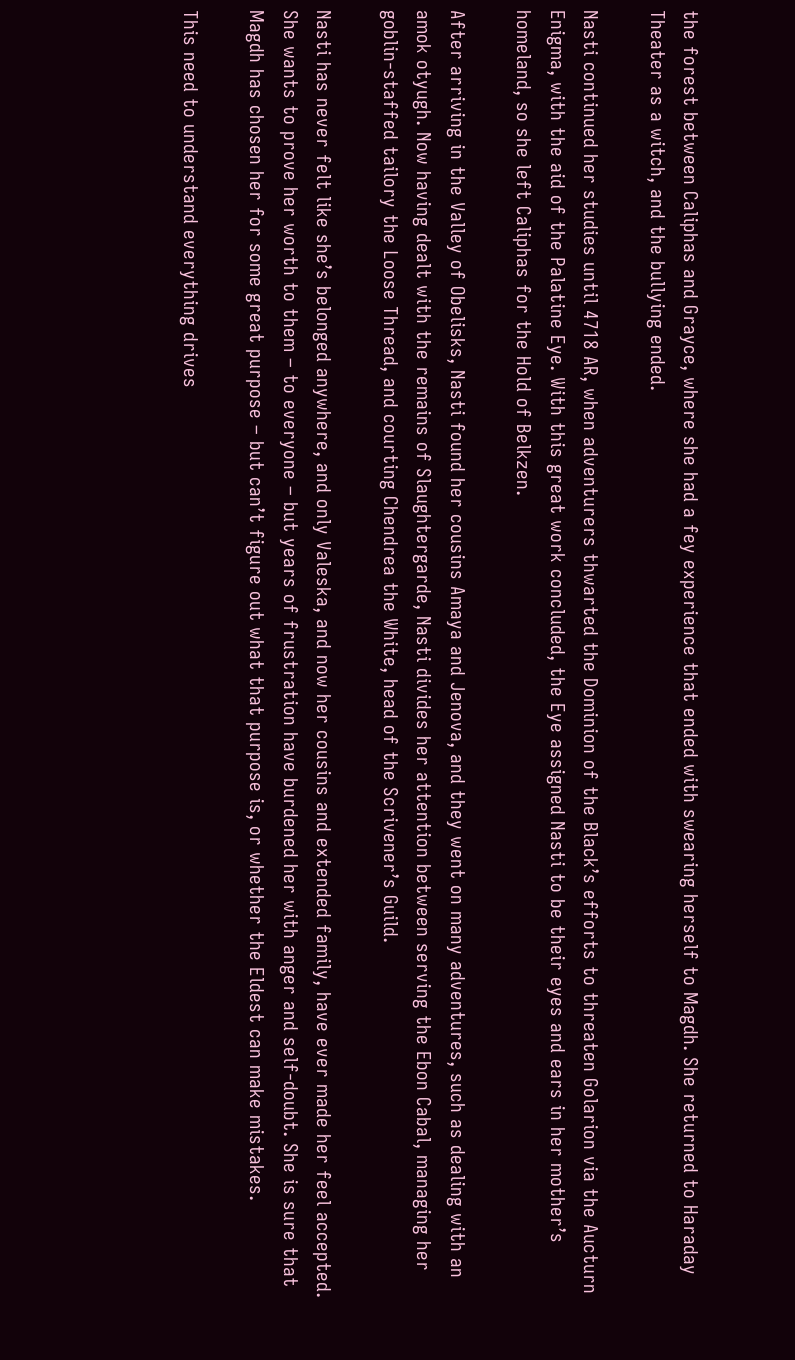the forest between Caliphas and Grayce, where she had a fey experience that ended with swearing herself to Magdh. She returned to Haraday Theater as a witch, and the bullying ended.

Nasti continued her studies until 4718 AR, when adventurers thwarted the Dominion of the Black’s efforts to threaten Golarion via the Aucturn Enigma, with the aid of the Palatine Eye. With this great work concluded, the Eye assigned Nasti to be their eyes and ears in her mother’s homeland, so she left Caliphas for the Hold of Belkzen.

After arriving in the Valley of Obelisks, Nasti found her cousins Amaya and Jenova, and they went on many adventures, such as dealing with an amok otyugh. Now having dealt with the remains of Slaughtergarde, Nasti divides her attention between serving the Ebon Cabal, managing her goblin-staffed tailory the Loose Thread, and courting Chendrea the White, head of the Scrivener’s Guild.

Nasti has never felt like she’s belonged anywhere, and only Valeska, and now her cousins and extended family, have ever made her feel accepted. She wants to prove her worth to them – to everyone – but years of frustration have burdened her with anger and self-doubt. She is sure that Magdh has chosen her for some great purpose – but can’t figure out what that purpose is, or whether the Eldest can make mistakes.

This need to understand everything drives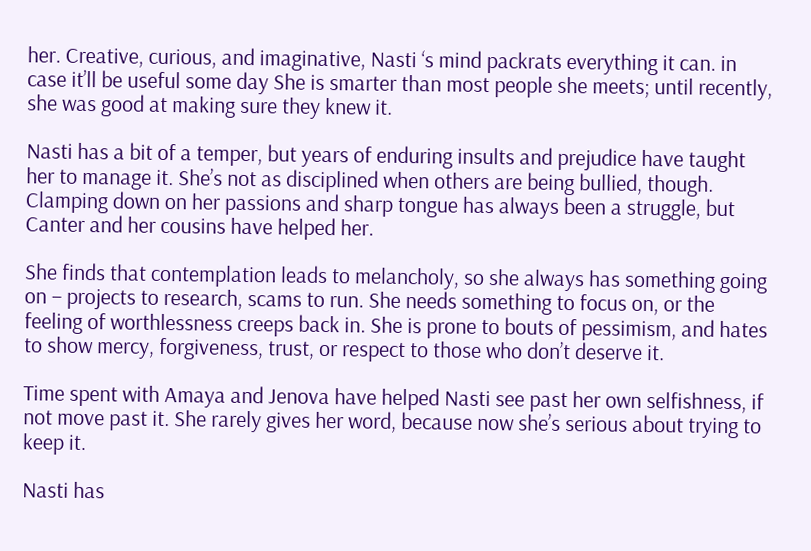her. Creative, curious, and imaginative, Nasti ‘s mind packrats everything it can. in case it’ll be useful some day She is smarter than most people she meets; until recently, she was good at making sure they knew it.

Nasti has a bit of a temper, but years of enduring insults and prejudice have taught her to manage it. She’s not as disciplined when others are being bullied, though. Clamping down on her passions and sharp tongue has always been a struggle, but Canter and her cousins have helped her.

She finds that contemplation leads to melancholy, so she always has something going on – projects to research, scams to run. She needs something to focus on, or the feeling of worthlessness creeps back in. She is prone to bouts of pessimism, and hates to show mercy, forgiveness, trust, or respect to those who don’t deserve it.

Time spent with Amaya and Jenova have helped Nasti see past her own selfishness, if not move past it. She rarely gives her word, because now she’s serious about trying to keep it.

Nasti has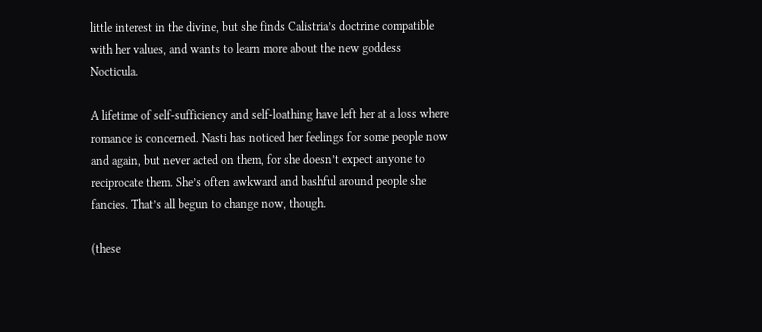little interest in the divine, but she finds Calistria’s doctrine compatible with her values, and wants to learn more about the new goddess Nocticula.

A lifetime of self-sufficiency and self-loathing have left her at a loss where romance is concerned. Nasti has noticed her feelings for some people now and again, but never acted on them, for she doesn’t expect anyone to reciprocate them. She’s often awkward and bashful around people she fancies. That’s all begun to change now, though.

(these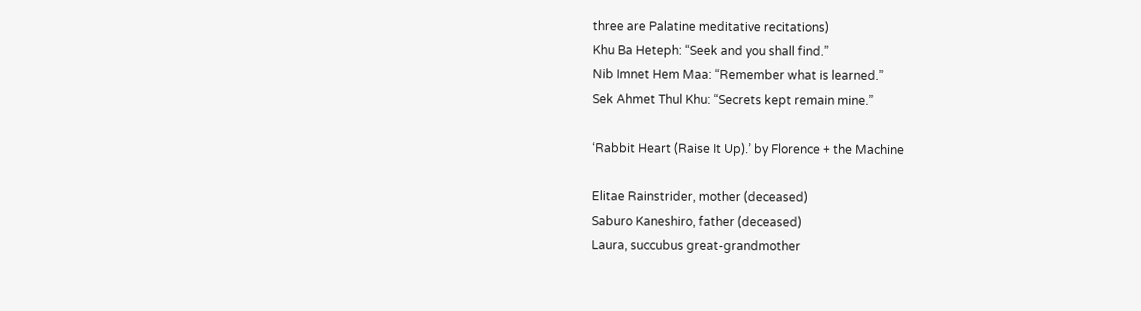three are Palatine meditative recitations)
Khu Ba Heteph: “Seek and you shall find.”
Nib Imnet Hem Maa: “Remember what is learned.”
Sek Ahmet Thul Khu: “Secrets kept remain mine.”

‘Rabbit Heart (Raise It Up).’ by Florence + the Machine

Elitae Rainstrider, mother (deceased)
Saburo Kaneshiro, father (deceased)
Laura, succubus great-grandmother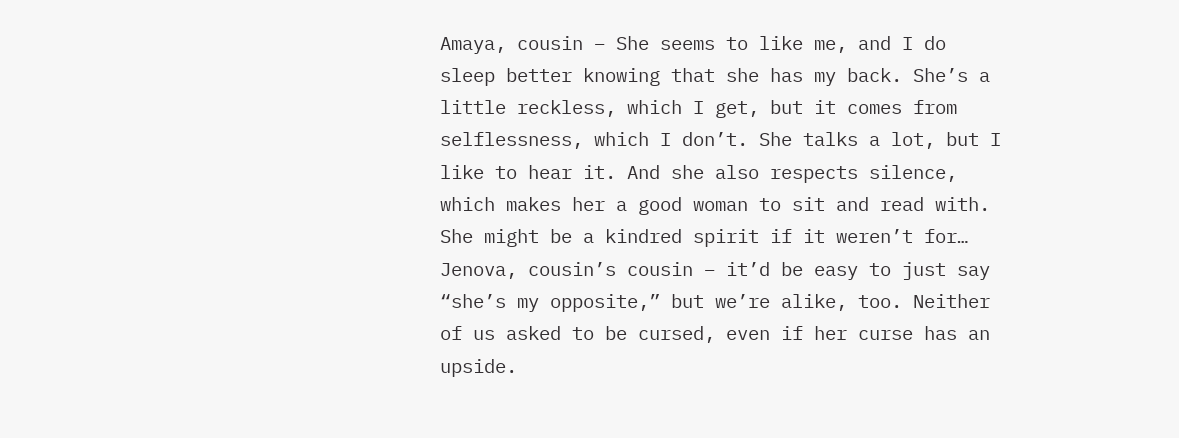Amaya, cousin – She seems to like me, and I do sleep better knowing that she has my back. She’s a little reckless, which I get, but it comes from selflessness, which I don’t. She talks a lot, but I like to hear it. And she also respects silence, which makes her a good woman to sit and read with. She might be a kindred spirit if it weren’t for…
Jenova, cousin’s cousin – it’d be easy to just say “she’s my opposite,” but we’re alike, too. Neither of us asked to be cursed, even if her curse has an upside.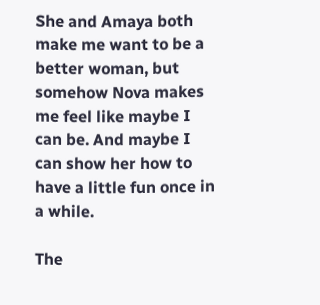She and Amaya both make me want to be a better woman, but somehow Nova makes me feel like maybe I can be. And maybe I can show her how to have a little fun once in a while.

The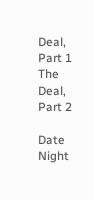Deal, Part 1
The Deal, Part 2

Date Night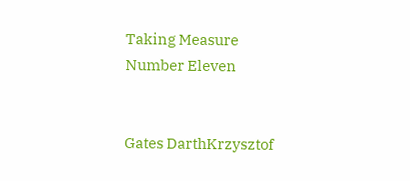Taking Measure
Number Eleven


Gates DarthKrzysztof